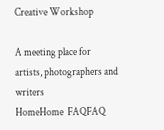Creative Workshop

A meeting place for artists, photographers and writers
HomeHome  FAQFAQ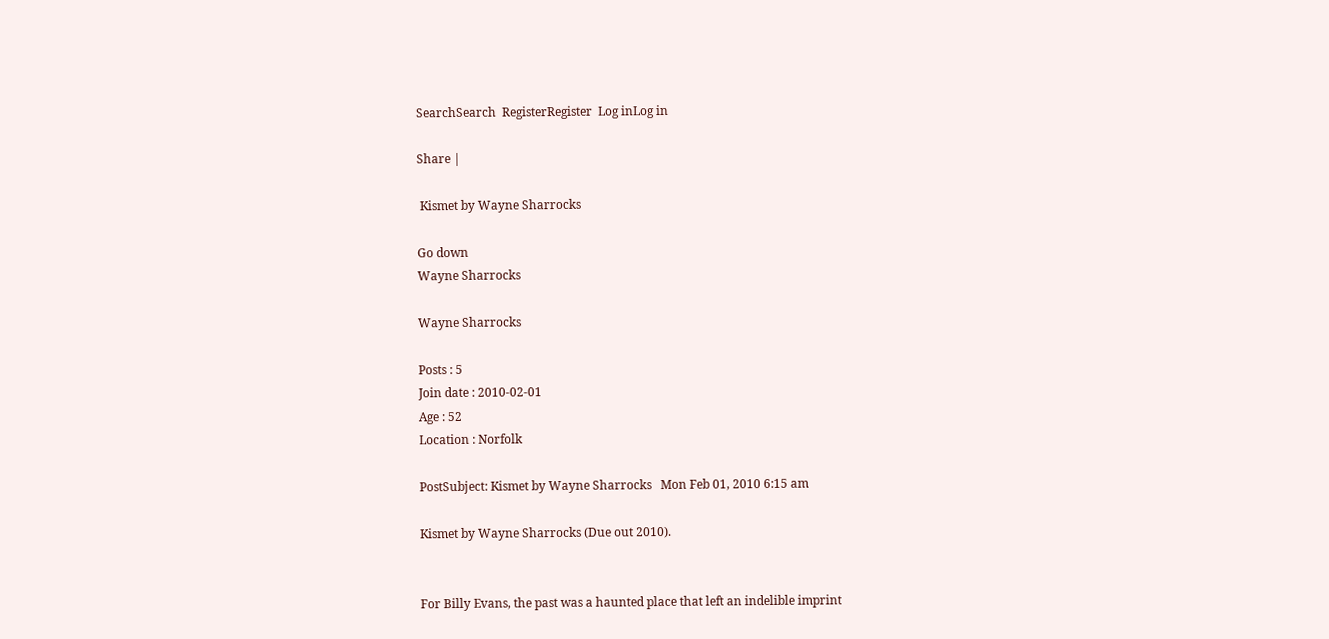SearchSearch  RegisterRegister  Log inLog in

Share |

 Kismet by Wayne Sharrocks

Go down
Wayne Sharrocks

Wayne Sharrocks

Posts : 5
Join date : 2010-02-01
Age : 52
Location : Norfolk

PostSubject: Kismet by Wayne Sharrocks   Mon Feb 01, 2010 6:15 am

Kismet by Wayne Sharrocks (Due out 2010).


For Billy Evans, the past was a haunted place that left an indelible imprint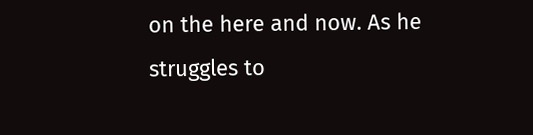on the here and now. As he struggles to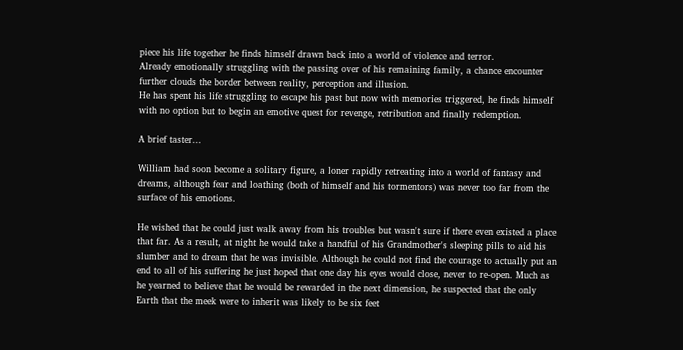piece his life together he finds himself drawn back into a world of violence and terror.
Already emotionally struggling with the passing over of his remaining family, a chance encounter further clouds the border between reality, perception and illusion.
He has spent his life struggling to escape his past but now with memories triggered, he finds himself with no option but to begin an emotive quest for revenge, retribution and finally redemption.

A brief taster...

William had soon become a solitary figure, a loner rapidly retreating into a world of fantasy and dreams, although fear and loathing (both of himself and his tormentors) was never too far from the surface of his emotions.

He wished that he could just walk away from his troubles but wasn't sure if there even existed a place that far. As a result, at night he would take a handful of his Grandmother's sleeping pills to aid his slumber and to dream that he was invisible. Although he could not find the courage to actually put an end to all of his suffering he just hoped that one day his eyes would close, never to re-open. Much as he yearned to believe that he would be rewarded in the next dimension, he suspected that the only Earth that the meek were to inherit was likely to be six feet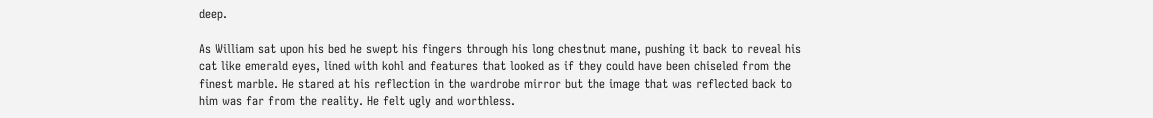deep.

As William sat upon his bed he swept his fingers through his long chestnut mane, pushing it back to reveal his cat like emerald eyes, lined with kohl and features that looked as if they could have been chiseled from the finest marble. He stared at his reflection in the wardrobe mirror but the image that was reflected back to him was far from the reality. He felt ugly and worthless.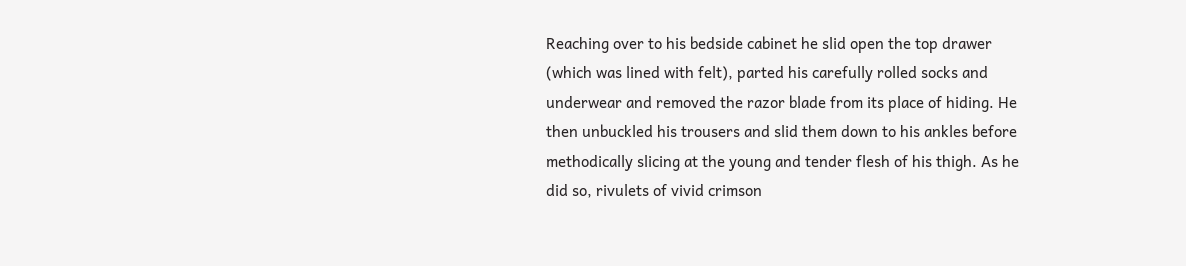Reaching over to his bedside cabinet he slid open the top drawer (which was lined with felt), parted his carefully rolled socks and underwear and removed the razor blade from its place of hiding. He then unbuckled his trousers and slid them down to his ankles before methodically slicing at the young and tender flesh of his thigh. As he did so, rivulets of vivid crimson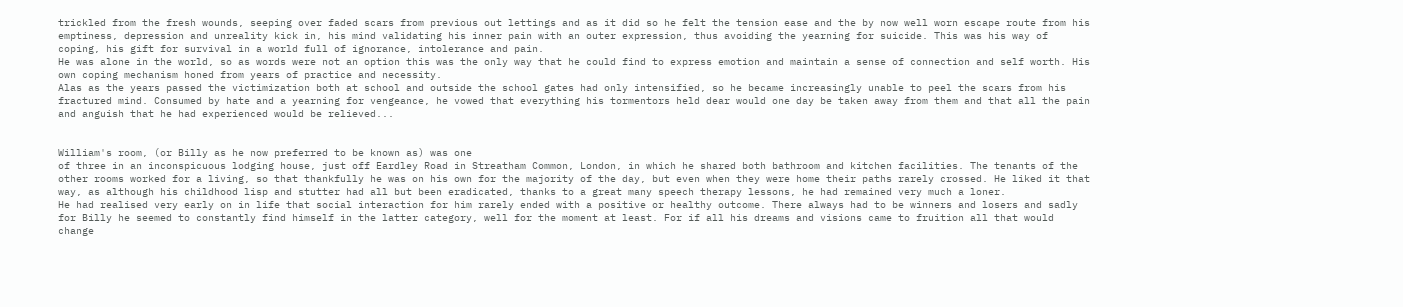trickled from the fresh wounds, seeping over faded scars from previous out lettings and as it did so he felt the tension ease and the by now well worn escape route from his emptiness, depression and unreality kick in, his mind validating his inner pain with an outer expression, thus avoiding the yearning for suicide. This was his way of coping, his gift for survival in a world full of ignorance, intolerance and pain.
He was alone in the world, so as words were not an option this was the only way that he could find to express emotion and maintain a sense of connection and self worth. His own coping mechanism honed from years of practice and necessity.
Alas as the years passed the victimization both at school and outside the school gates had only intensified, so he became increasingly unable to peel the scars from his fractured mind. Consumed by hate and a yearning for vengeance, he vowed that everything his tormentors held dear would one day be taken away from them and that all the pain and anguish that he had experienced would be relieved...


William's room, (or Billy as he now preferred to be known as) was one
of three in an inconspicuous lodging house, just off Eardley Road in Streatham Common, London, in which he shared both bathroom and kitchen facilities. The tenants of the other rooms worked for a living, so that thankfully he was on his own for the majority of the day, but even when they were home their paths rarely crossed. He liked it that way, as although his childhood lisp and stutter had all but been eradicated, thanks to a great many speech therapy lessons, he had remained very much a loner.
He had realised very early on in life that social interaction for him rarely ended with a positive or healthy outcome. There always had to be winners and losers and sadly for Billy he seemed to constantly find himself in the latter category, well for the moment at least. For if all his dreams and visions came to fruition all that would change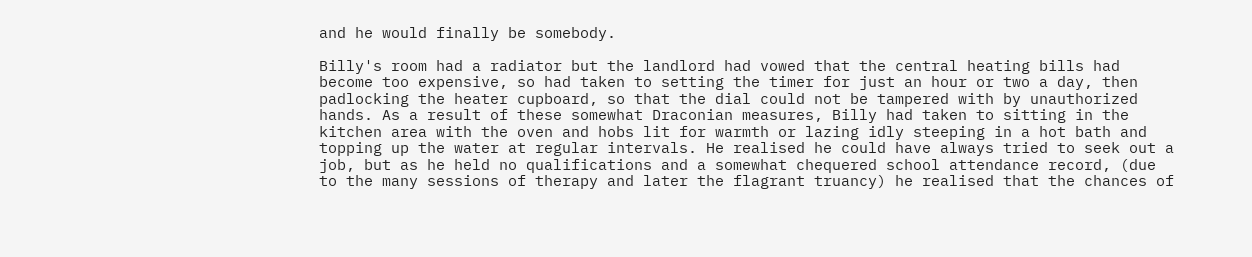and he would finally be somebody.

Billy's room had a radiator but the landlord had vowed that the central heating bills had become too expensive, so had taken to setting the timer for just an hour or two a day, then padlocking the heater cupboard, so that the dial could not be tampered with by unauthorized hands. As a result of these somewhat Draconian measures, Billy had taken to sitting in the kitchen area with the oven and hobs lit for warmth or lazing idly steeping in a hot bath and topping up the water at regular intervals. He realised he could have always tried to seek out a job, but as he held no qualifications and a somewhat chequered school attendance record, (due to the many sessions of therapy and later the flagrant truancy) he realised that the chances of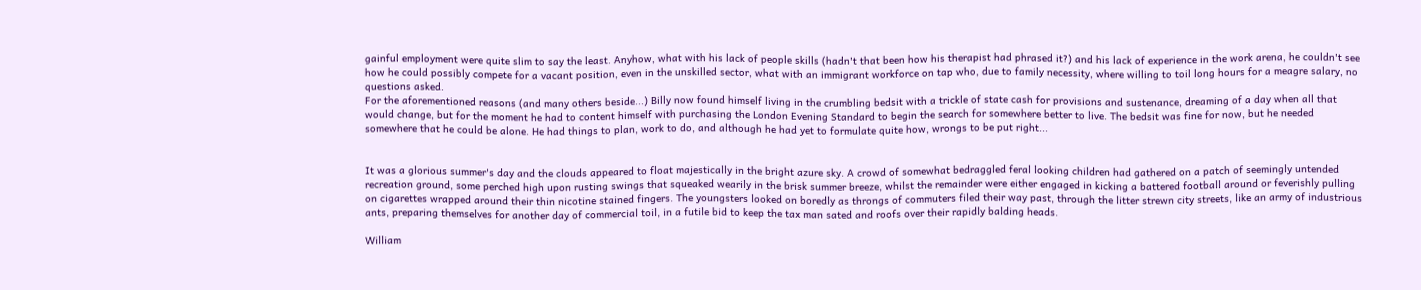gainful employment were quite slim to say the least. Anyhow, what with his lack of people skills (hadn't that been how his therapist had phrased it?) and his lack of experience in the work arena, he couldn't see how he could possibly compete for a vacant position, even in the unskilled sector, what with an immigrant workforce on tap who, due to family necessity, where willing to toil long hours for a meagre salary, no questions asked.
For the aforementioned reasons (and many others beside...) Billy now found himself living in the crumbling bedsit with a trickle of state cash for provisions and sustenance, dreaming of a day when all that would change, but for the moment he had to content himself with purchasing the London Evening Standard to begin the search for somewhere better to live. The bedsit was fine for now, but he needed somewhere that he could be alone. He had things to plan, work to do, and although he had yet to formulate quite how, wrongs to be put right...


It was a glorious summer's day and the clouds appeared to float majestically in the bright azure sky. A crowd of somewhat bedraggled feral looking children had gathered on a patch of seemingly untended recreation ground, some perched high upon rusting swings that squeaked wearily in the brisk summer breeze, whilst the remainder were either engaged in kicking a battered football around or feverishly pulling on cigarettes wrapped around their thin nicotine stained fingers. The youngsters looked on boredly as throngs of commuters filed their way past, through the litter strewn city streets, like an army of industrious ants, preparing themselves for another day of commercial toil, in a futile bid to keep the tax man sated and roofs over their rapidly balding heads.

William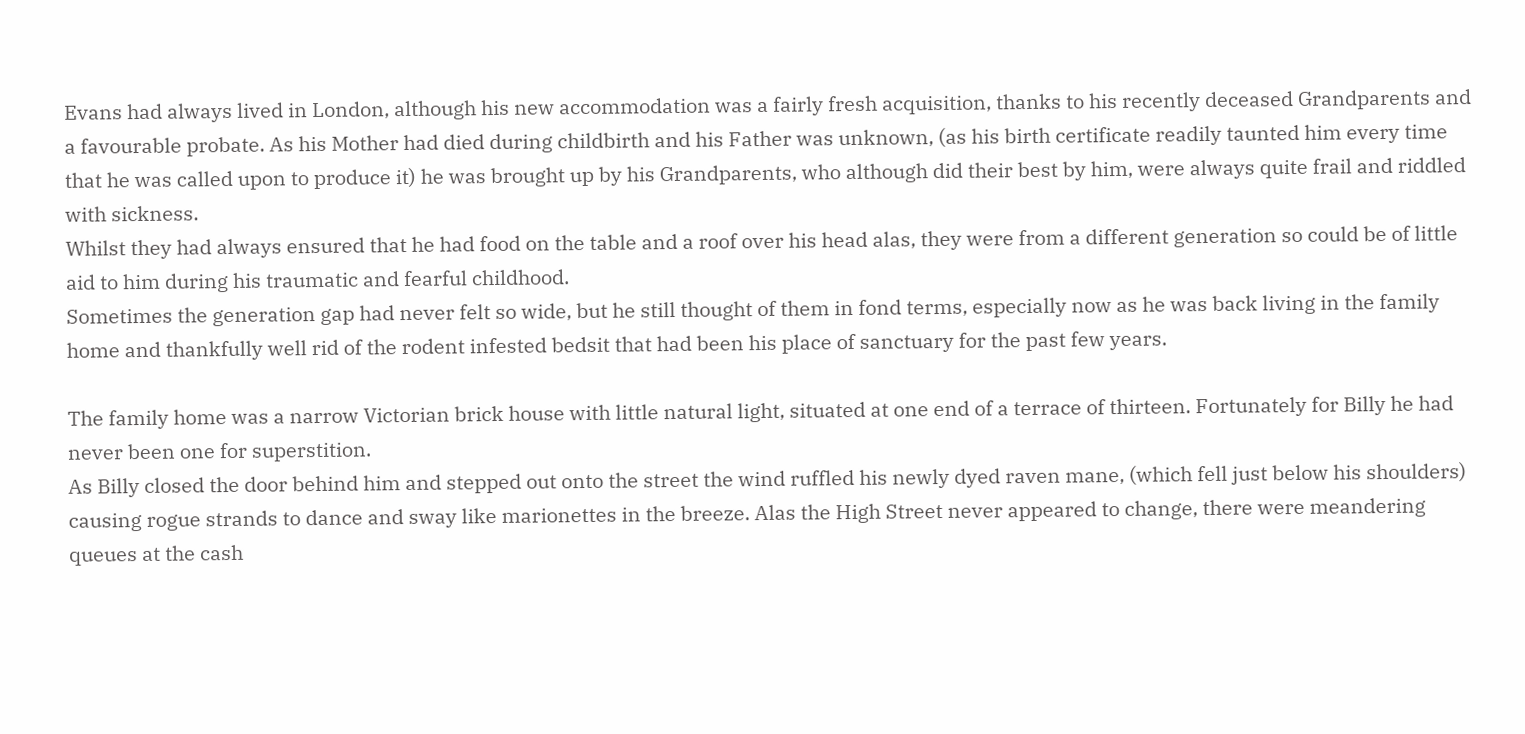Evans had always lived in London, although his new accommodation was a fairly fresh acquisition, thanks to his recently deceased Grandparents and a favourable probate. As his Mother had died during childbirth and his Father was unknown, (as his birth certificate readily taunted him every time that he was called upon to produce it) he was brought up by his Grandparents, who although did their best by him, were always quite frail and riddled with sickness.
Whilst they had always ensured that he had food on the table and a roof over his head alas, they were from a different generation so could be of little aid to him during his traumatic and fearful childhood.
Sometimes the generation gap had never felt so wide, but he still thought of them in fond terms, especially now as he was back living in the family home and thankfully well rid of the rodent infested bedsit that had been his place of sanctuary for the past few years.

The family home was a narrow Victorian brick house with little natural light, situated at one end of a terrace of thirteen. Fortunately for Billy he had never been one for superstition.
As Billy closed the door behind him and stepped out onto the street the wind ruffled his newly dyed raven mane, (which fell just below his shoulders) causing rogue strands to dance and sway like marionettes in the breeze. Alas the High Street never appeared to change, there were meandering queues at the cash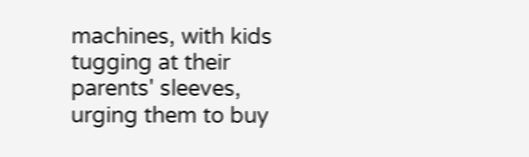machines, with kids tugging at their parents' sleeves, urging them to buy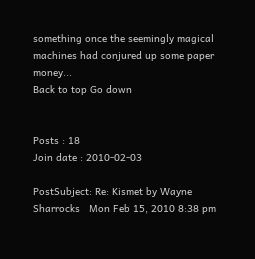something once the seemingly magical machines had conjured up some paper money...
Back to top Go down


Posts : 18
Join date : 2010-02-03

PostSubject: Re: Kismet by Wayne Sharrocks   Mon Feb 15, 2010 8:38 pm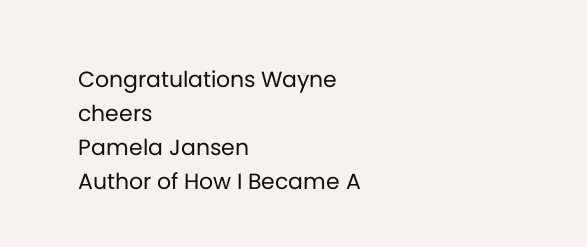Congratulations Wayne cheers
Pamela Jansen
Author of How I Became A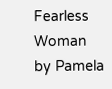Fearless Woman by Pamela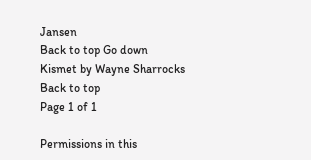Jansen
Back to top Go down
Kismet by Wayne Sharrocks
Back to top
Page 1 of 1

Permissions in this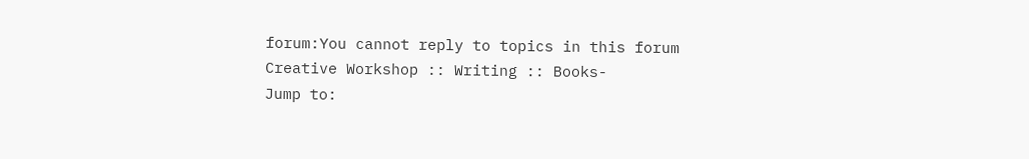forum:You cannot reply to topics in this forum
Creative Workshop :: Writing :: Books-
Jump to: